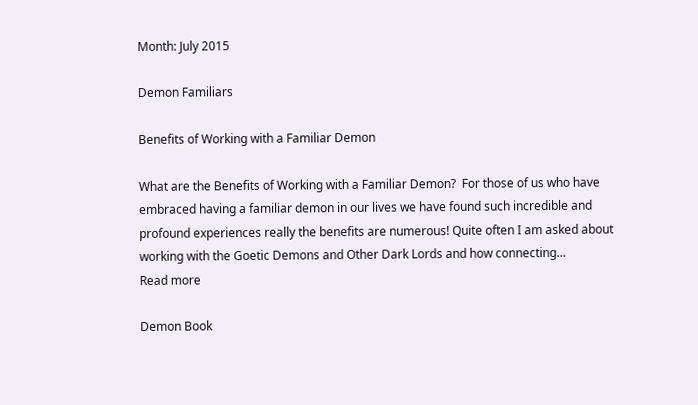Month: July 2015

Demon Familiars

Benefits of Working with a Familiar Demon

What are the Benefits of Working with a Familiar Demon?  For those of us who have embraced having a familiar demon in our lives we have found such incredible and profound experiences really the benefits are numerous! Quite often I am asked about working with the Goetic Demons and Other Dark Lords and how connecting…
Read more

Demon Book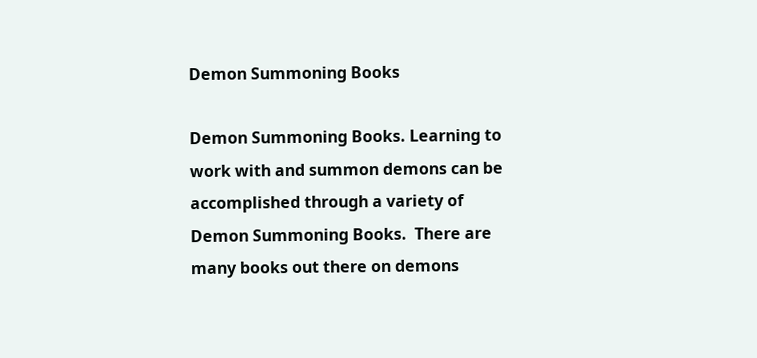Demon Summoning Books

Demon Summoning Books. Learning to work with and summon demons can be accomplished through a variety of Demon Summoning Books.  There are many books out there on demons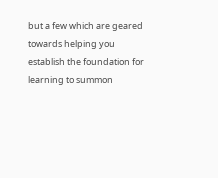but a few which are geared towards helping you establish the foundation for learning to summon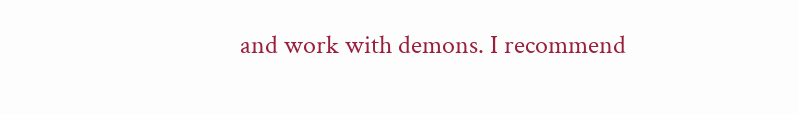and work with demons. I recommend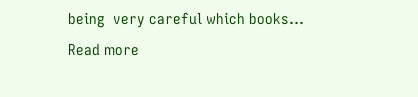being  very careful which books…
Read more